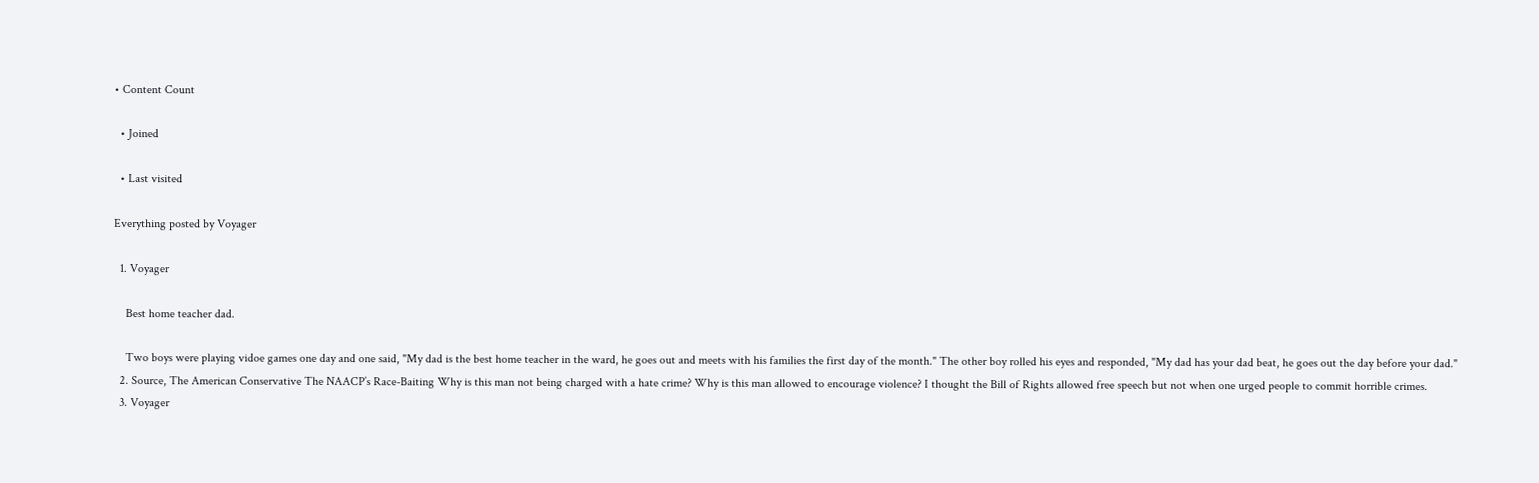• Content Count

  • Joined

  • Last visited

Everything posted by Voyager

  1. Voyager

    Best home teacher dad.

    Two boys were playing vidoe games one day and one said, "My dad is the best home teacher in the ward, he goes out and meets with his families the first day of the month." The other boy rolled his eyes and responded, "My dad has your dad beat, he goes out the day before your dad."
  2. Source, The American Conservative The NAACP’s Race-Baiting Why is this man not being charged with a hate crime? Why is this man allowed to encourage violence? I thought the Bill of Rights allowed free speech but not when one urged people to commit horrible crimes.
  3. Voyager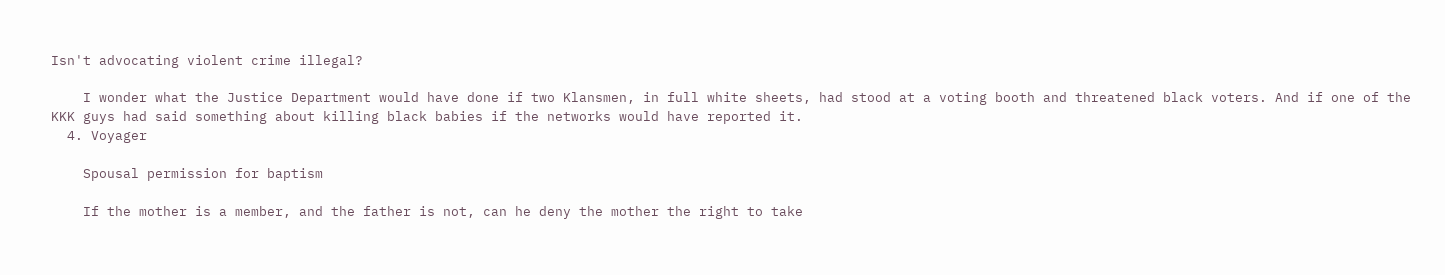Isn't advocating violent crime illegal?

    I wonder what the Justice Department would have done if two Klansmen, in full white sheets, had stood at a voting booth and threatened black voters. And if one of the KKK guys had said something about killing black babies if the networks would have reported it.
  4. Voyager

    Spousal permission for baptism

    If the mother is a member, and the father is not, can he deny the mother the right to take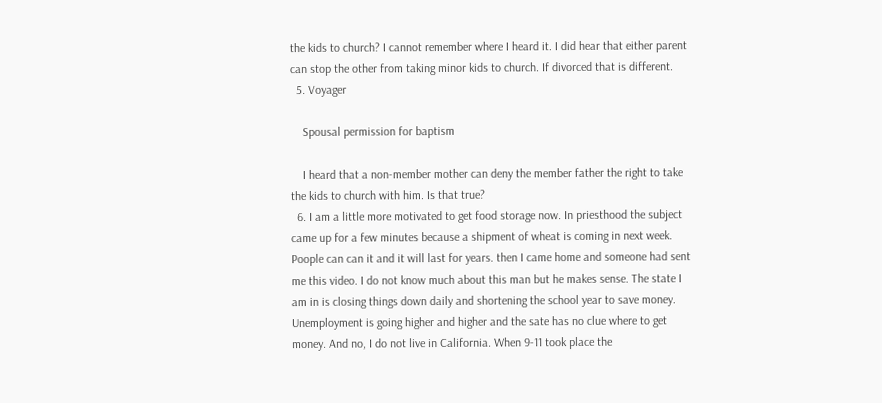the kids to church? I cannot remember where I heard it. I did hear that either parent can stop the other from taking minor kids to church. If divorced that is different.
  5. Voyager

    Spousal permission for baptism

    I heard that a non-member mother can deny the member father the right to take the kids to church with him. Is that true?
  6. I am a little more motivated to get food storage now. In priesthood the subject came up for a few minutes because a shipment of wheat is coming in next week. Poople can can it and it will last for years. then I came home and someone had sent me this video. I do not know much about this man but he makes sense. The state I am in is closing things down daily and shortening the school year to save money. Unemployment is going higher and higher and the sate has no clue where to get money. And no, I do not live in California. When 9-11 took place the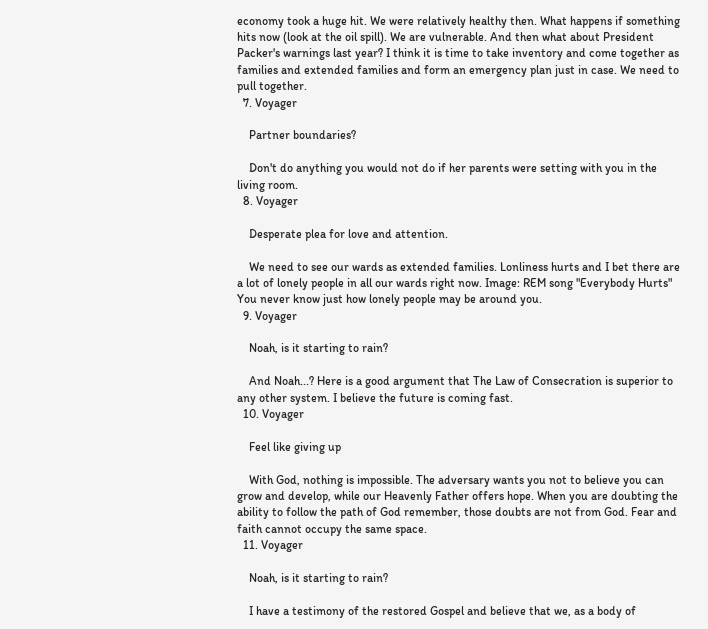economy took a huge hit. We were relatively healthy then. What happens if something hits now (look at the oil spill). We are vulnerable. And then what about President Packer's warnings last year? I think it is time to take inventory and come together as families and extended families and form an emergency plan just in case. We need to pull together.
  7. Voyager

    Partner boundaries?

    Don't do anything you would not do if her parents were setting with you in the living room.
  8. Voyager

    Desperate plea for love and attention.

    We need to see our wards as extended families. Lonliness hurts and I bet there are a lot of lonely people in all our wards right now. Image: REM song "Everybody Hurts" You never know just how lonely people may be around you.
  9. Voyager

    Noah, is it starting to rain?

    And Noah...? Here is a good argument that The Law of Consecration is superior to any other system. I believe the future is coming fast.
  10. Voyager

    Feel like giving up

    With God, nothing is impossible. The adversary wants you not to believe you can grow and develop, while our Heavenly Father offers hope. When you are doubting the ability to follow the path of God remember, those doubts are not from God. Fear and faith cannot occupy the same space.
  11. Voyager

    Noah, is it starting to rain?

    I have a testimony of the restored Gospel and believe that we, as a body of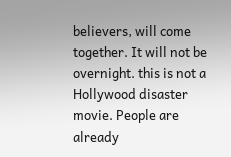believers, will come together. It will not be overnight. this is not a Hollywood disaster movie. People are already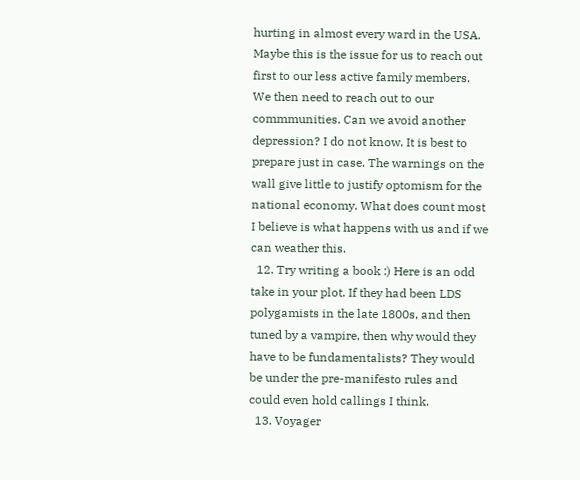hurting in almost every ward in the USA. Maybe this is the issue for us to reach out first to our less active family members. We then need to reach out to our commmunities. Can we avoid another depression? I do not know. It is best to prepare just in case. The warnings on the wall give little to justify optomism for the national economy. What does count most I believe is what happens with us and if we can weather this.
  12. Try writing a book :) Here is an odd take in your plot. If they had been LDS polygamists in the late 1800s, and then tuned by a vampire, then why would they have to be fundamentalists? They would be under the pre-manifesto rules and could even hold callings I think.
  13. Voyager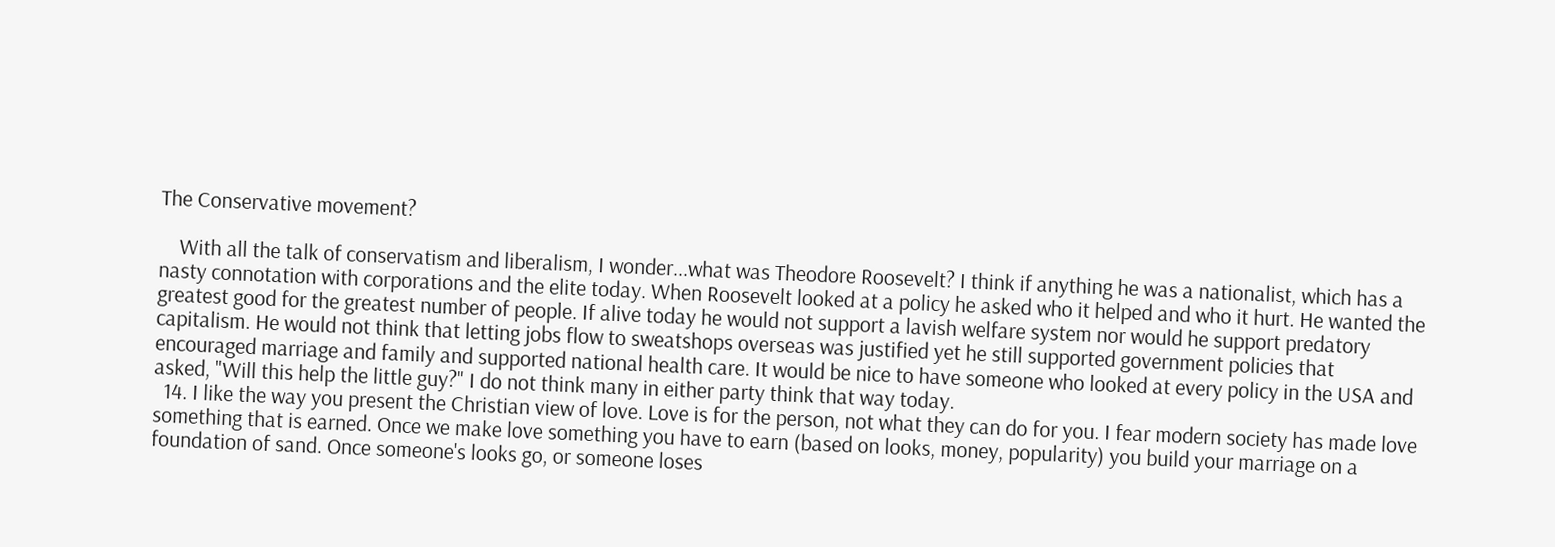The Conservative movement?

    With all the talk of conservatism and liberalism, I wonder...what was Theodore Roosevelt? I think if anything he was a nationalist, which has a nasty connotation with corporations and the elite today. When Roosevelt looked at a policy he asked who it helped and who it hurt. He wanted the greatest good for the greatest number of people. If alive today he would not support a lavish welfare system nor would he support predatory capitalism. He would not think that letting jobs flow to sweatshops overseas was justified yet he still supported government policies that encouraged marriage and family and supported national health care. It would be nice to have someone who looked at every policy in the USA and asked, "Will this help the little guy?" I do not think many in either party think that way today.
  14. I like the way you present the Christian view of love. Love is for the person, not what they can do for you. I fear modern society has made love something that is earned. Once we make love something you have to earn (based on looks, money, popularity) you build your marriage on a foundation of sand. Once someone's looks go, or someone loses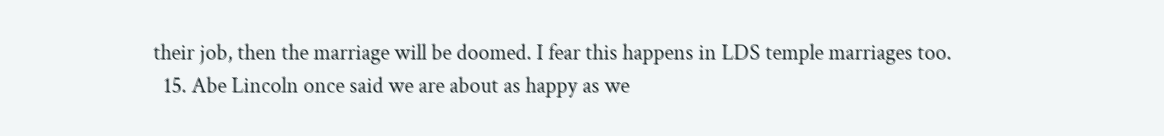their job, then the marriage will be doomed. I fear this happens in LDS temple marriages too.
  15. Abe Lincoln once said we are about as happy as we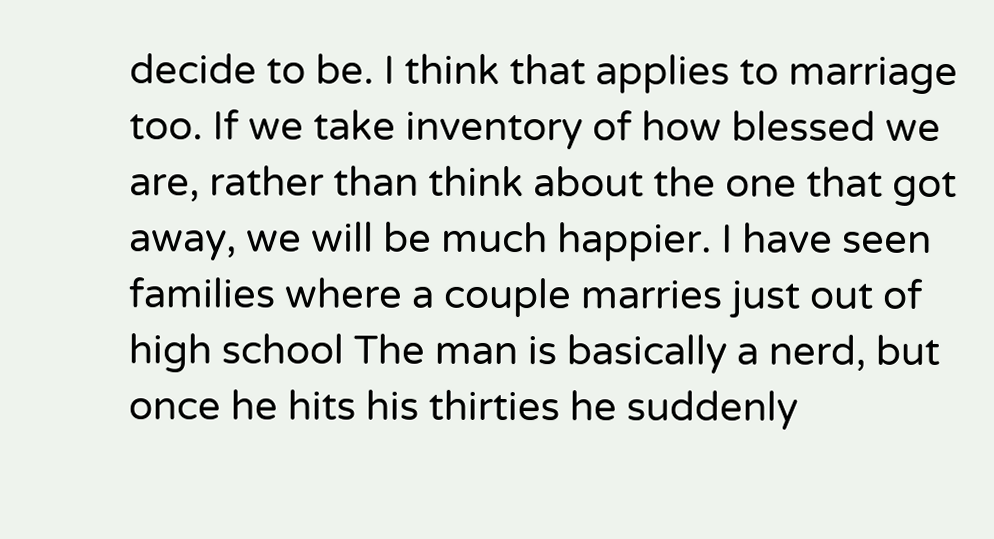decide to be. I think that applies to marriage too. If we take inventory of how blessed we are, rather than think about the one that got away, we will be much happier. I have seen families where a couple marries just out of high school The man is basically a nerd, but once he hits his thirties he suddenly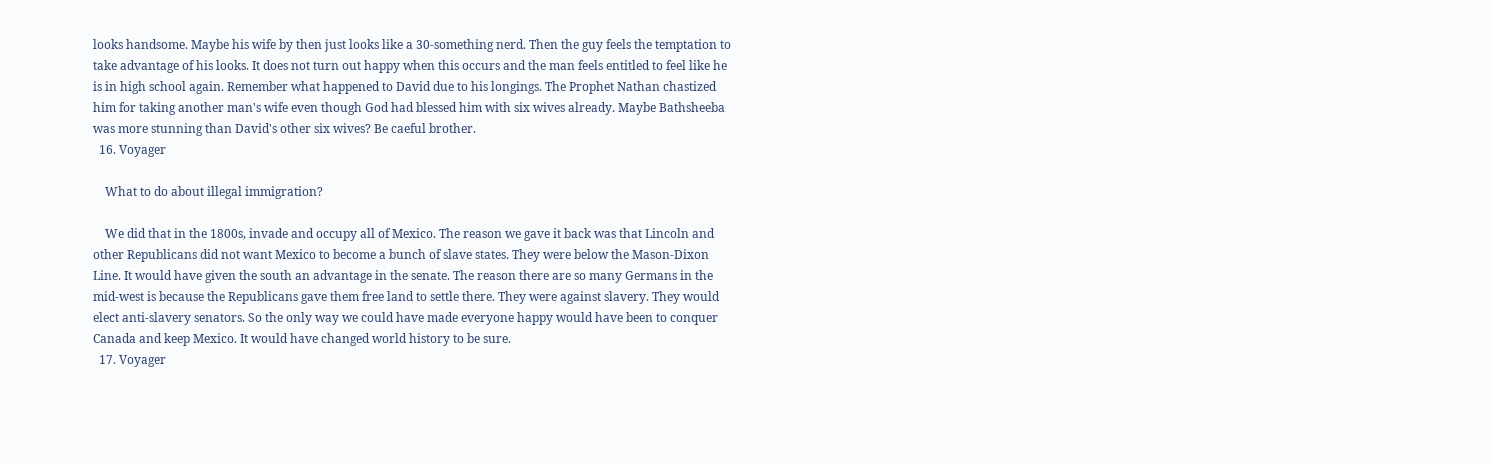looks handsome. Maybe his wife by then just looks like a 30-something nerd. Then the guy feels the temptation to take advantage of his looks. It does not turn out happy when this occurs and the man feels entitled to feel like he is in high school again. Remember what happened to David due to his longings. The Prophet Nathan chastized him for taking another man's wife even though God had blessed him with six wives already. Maybe Bathsheeba was more stunning than David's other six wives? Be caeful brother.
  16. Voyager

    What to do about illegal immigration?

    We did that in the 1800s, invade and occupy all of Mexico. The reason we gave it back was that Lincoln and other Republicans did not want Mexico to become a bunch of slave states. They were below the Mason-Dixon Line. It would have given the south an advantage in the senate. The reason there are so many Germans in the mid-west is because the Republicans gave them free land to settle there. They were against slavery. They would elect anti-slavery senators. So the only way we could have made everyone happy would have been to conquer Canada and keep Mexico. It would have changed world history to be sure.
  17. Voyager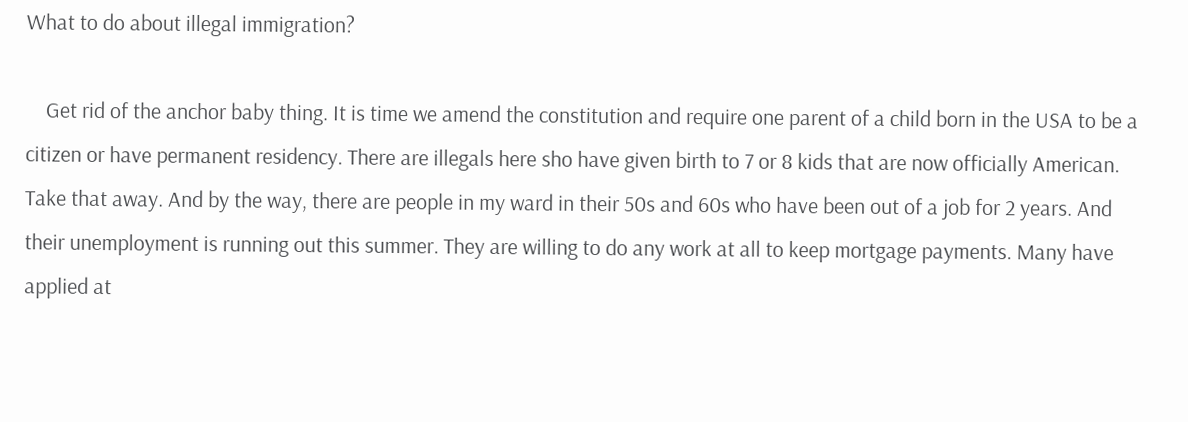What to do about illegal immigration?

    Get rid of the anchor baby thing. It is time we amend the constitution and require one parent of a child born in the USA to be a citizen or have permanent residency. There are illegals here sho have given birth to 7 or 8 kids that are now officially American. Take that away. And by the way, there are people in my ward in their 50s and 60s who have been out of a job for 2 years. And their unemployment is running out this summer. They are willing to do any work at all to keep mortgage payments. Many have applied at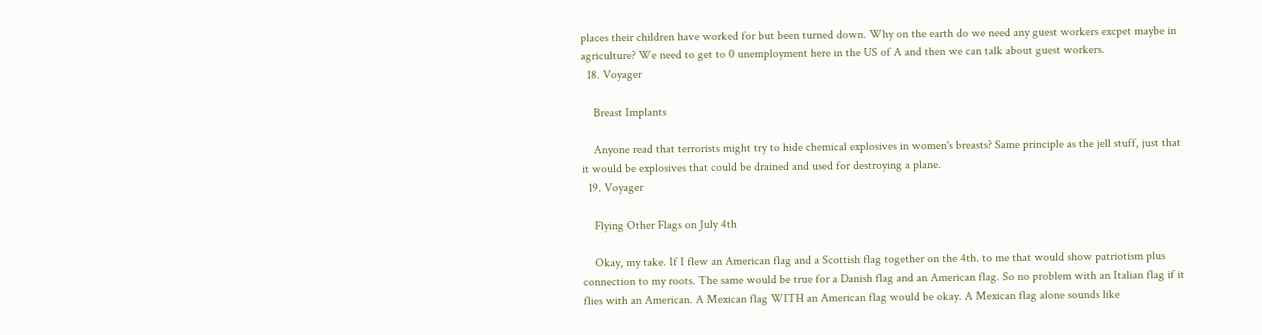places their children have worked for but been turned down. Why on the earth do we need any guest workers excpet maybe in agriculture? We need to get to 0 unemployment here in the US of A and then we can talk about guest workers.
  18. Voyager

    Breast Implants

    Anyone read that terrorists might try to hide chemical explosives in women's breasts? Same principle as the jell stuff, just that it would be explosives that could be drained and used for destroying a plane.
  19. Voyager

    Flying Other Flags on July 4th

    Okay, my take. If I flew an American flag and a Scottish flag together on the 4th. to me that would show patriotism plus connection to my roots. The same would be true for a Danish flag and an American flag. So no problem with an Italian flag if it flies with an American. A Mexican flag WITH an American flag would be okay. A Mexican flag alone sounds like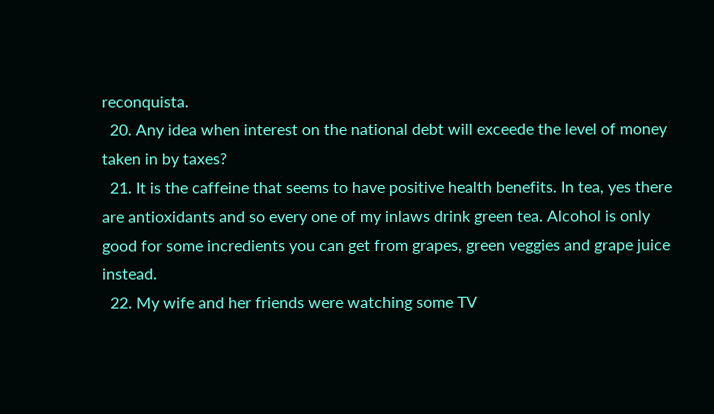reconquista.
  20. Any idea when interest on the national debt will exceede the level of money taken in by taxes?
  21. It is the caffeine that seems to have positive health benefits. In tea, yes there are antioxidants and so every one of my inlaws drink green tea. Alcohol is only good for some incredients you can get from grapes, green veggies and grape juice instead.
  22. My wife and her friends were watching some TV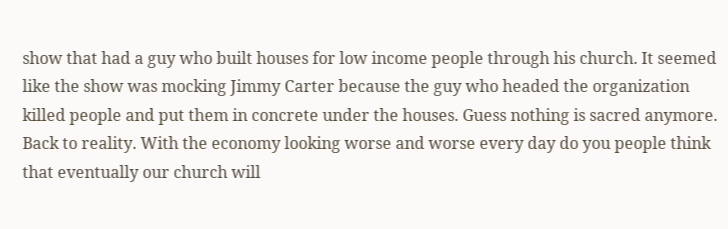show that had a guy who built houses for low income people through his church. It seemed like the show was mocking Jimmy Carter because the guy who headed the organization killed people and put them in concrete under the houses. Guess nothing is sacred anymore. Back to reality. With the economy looking worse and worse every day do you people think that eventually our church will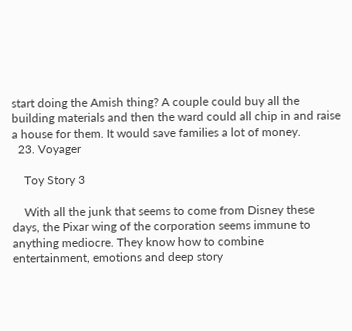start doing the Amish thing? A couple could buy all the building materials and then the ward could all chip in and raise a house for them. It would save families a lot of money.
  23. Voyager

    Toy Story 3

    With all the junk that seems to come from Disney these days, the Pixar wing of the corporation seems immune to anything mediocre. They know how to combine entertainment, emotions and deep story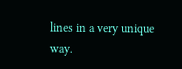lines in a very unique way.